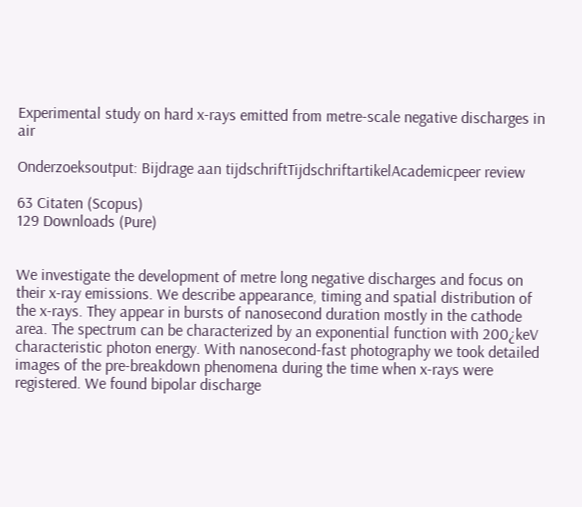Experimental study on hard x-rays emitted from metre-scale negative discharges in air

Onderzoeksoutput: Bijdrage aan tijdschriftTijdschriftartikelAcademicpeer review

63 Citaten (Scopus)
129 Downloads (Pure)


We investigate the development of metre long negative discharges and focus on their x-ray emissions. We describe appearance, timing and spatial distribution of the x-rays. They appear in bursts of nanosecond duration mostly in the cathode area. The spectrum can be characterized by an exponential function with 200¿keV characteristic photon energy. With nanosecond-fast photography we took detailed images of the pre-breakdown phenomena during the time when x-rays were registered. We found bipolar discharge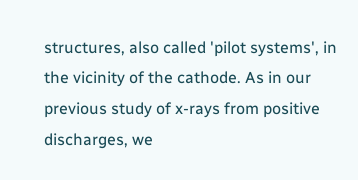structures, also called 'pilot systems', in the vicinity of the cathode. As in our previous study of x-rays from positive discharges, we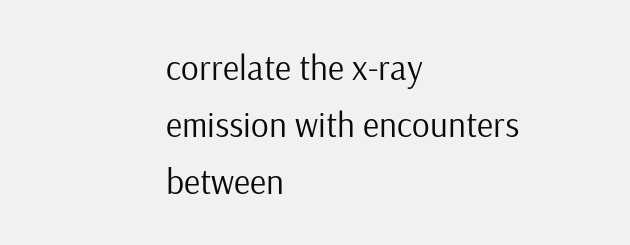correlate the x-ray emission with encounters between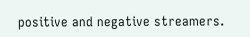positive and negative streamers.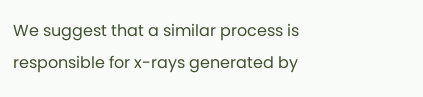We suggest that a similar process is responsible for x-rays generated by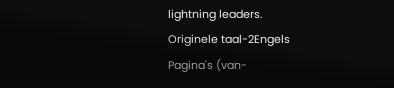lightning leaders.
Originele taal-2Engels
Pagina's (van-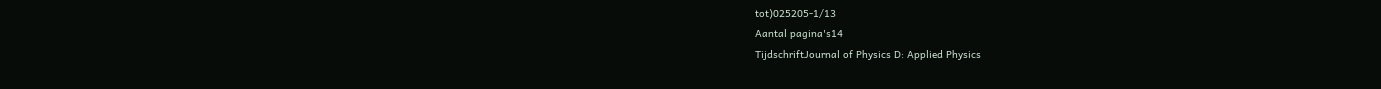tot)025205-1/13
Aantal pagina's14
TijdschriftJournal of Physics D: Applied Physics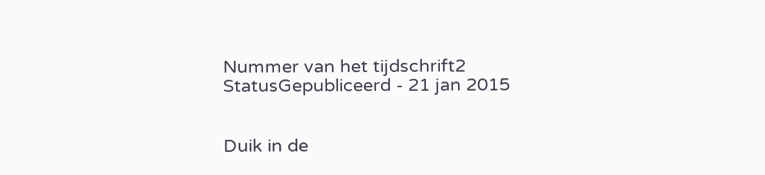Nummer van het tijdschrift2
StatusGepubliceerd - 21 jan 2015


Duik in de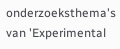onderzoeksthema's van 'Experimental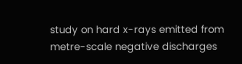study on hard x-rays emitted from metre-scale negative discharges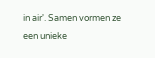in air'. Samen vormen ze een unieke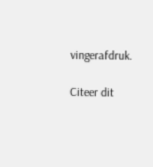vingerafdruk.

Citeer dit